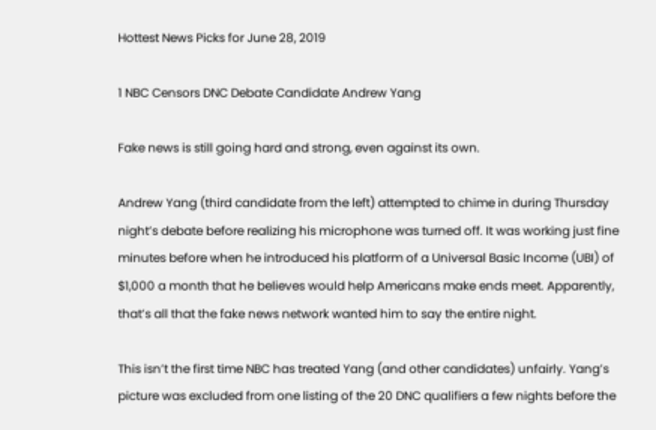Hottest News Picks for June 28, 2019

1 NBC Censors DNC Debate Candidate Andrew Yang

Fake news is still going hard and strong, even against its own.

Andrew Yang (third candidate from the left) attempted to chime in during Thursday night’s debate before realizing his microphone was turned off. It was working just fine minutes before when he introduced his platform of a Universal Basic Income (UBI) of $1,000 a month that he believes would help Americans make ends meet. Apparently, that’s all that the fake news network wanted him to say the entire night.

This isn’t the first time NBC has treated Yang (and other candidates) unfairly. Yang’s picture was excluded from one listing of the 20 DNC qualifiers a few nights before the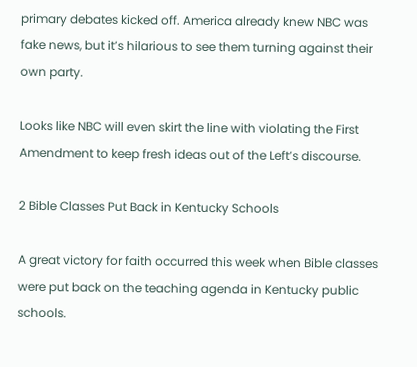primary debates kicked off. America already knew NBC was fake news, but it’s hilarious to see them turning against their own party.

Looks like NBC will even skirt the line with violating the First Amendment to keep fresh ideas out of the Left’s discourse.

2 Bible Classes Put Back in Kentucky Schools

A great victory for faith occurred this week when Bible classes were put back on the teaching agenda in Kentucky public schools.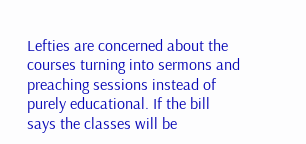Lefties are concerned about the courses turning into sermons and preaching sessions instead of purely educational. If the bill says the classes will be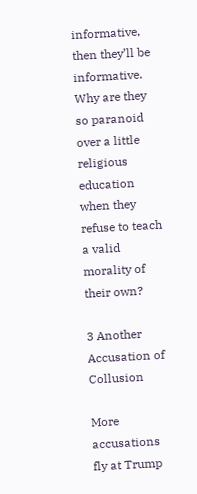informative, then they’ll be informative. Why are they so paranoid over a little religious education when they refuse to teach a valid morality of their own?

3 Another Accusation of Collusion

More accusations fly at Trump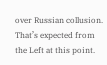over Russian collusion. That’s expected from the Left at this point.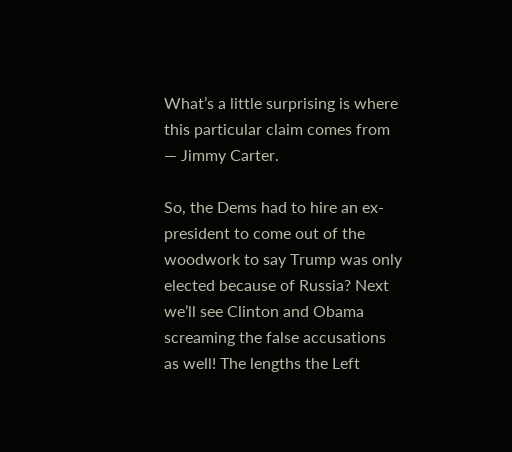What’s a little surprising is where this particular claim comes from — Jimmy Carter.

So, the Dems had to hire an ex-president to come out of the woodwork to say Trump was only elected because of Russia? Next we’ll see Clinton and Obama screaming the false accusations as well! The lengths the Left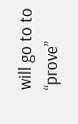will go to to “prove”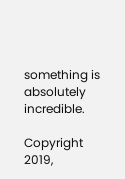something is absolutely incredible.

Copyright 2019,